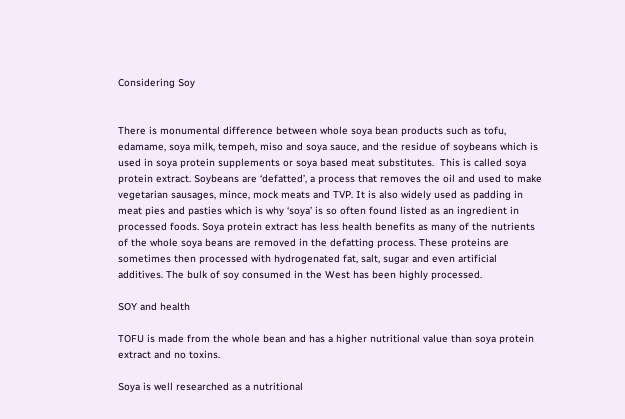Considering Soy


There is monumental difference between whole soya bean products such as tofu, edamame, soya milk, tempeh, miso and soya sauce, and the residue of soybeans which is used in soya protein supplements or soya based meat substitutes.  This is called soya protein extract. Soybeans are ‘defatted’, a process that removes the oil and used to make vegetarian sausages, mince, mock meats and TVP. It is also widely used as padding in meat pies and pasties which is why ‘soya’ is so often found listed as an ingredient in processed foods. Soya protein extract has less health benefits as many of the nutrients of the whole soya beans are removed in the defatting process. These proteins are sometimes then processed with hydrogenated fat, salt, sugar and even artificial additives. The bulk of soy consumed in the West has been highly processed.

SOY and health

TOFU is made from the whole bean and has a higher nutritional value than soya protein extract and no toxins.

Soya is well researched as a nutritional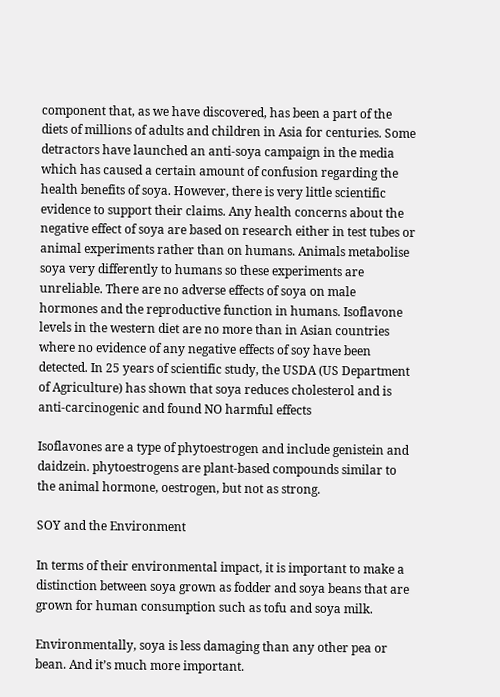component that, as we have discovered, has been a part of the diets of millions of adults and children in Asia for centuries. Some detractors have launched an anti-soya campaign in the media which has caused a certain amount of confusion regarding the health benefits of soya. However, there is very little scientific evidence to support their claims. Any health concerns about the negative effect of soya are based on research either in test tubes or animal experiments rather than on humans. Animals metabolise soya very differently to humans so these experiments are unreliable. There are no adverse effects of soya on male hormones and the reproductive function in humans. Isoflavone levels in the western diet are no more than in Asian countries where no evidence of any negative effects of soy have been detected. In 25 years of scientific study, the USDA (US Department of Agriculture) has shown that soya reduces cholesterol and is anti-carcinogenic and found NO harmful effects

Isoflavones are a type of phytoestrogen and include genistein and daidzein. phytoestrogens are plant-based compounds similar to the animal hormone, oestrogen, but not as strong.

SOY and the Environment

In terms of their environmental impact, it is important to make a distinction between soya grown as fodder and soya beans that are grown for human consumption such as tofu and soya milk.

Environmentally, soya is less damaging than any other pea or bean. And it’s much more important.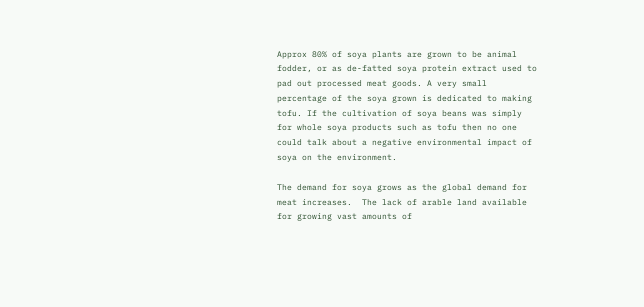Approx 80% of soya plants are grown to be animal fodder, or as de-fatted soya protein extract used to pad out processed meat goods. A very small percentage of the soya grown is dedicated to making tofu. If the cultivation of soya beans was simply for whole soya products such as tofu then no one could talk about a negative environmental impact of soya on the environment.

The demand for soya grows as the global demand for meat increases.  The lack of arable land available for growing vast amounts of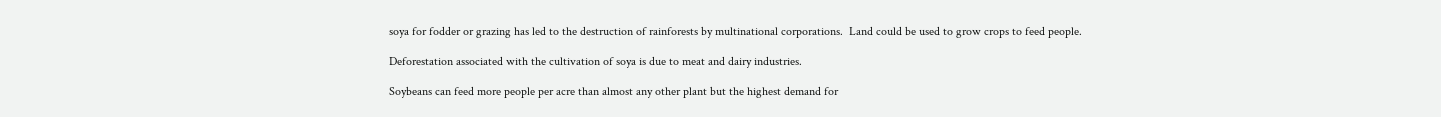soya for fodder or grazing has led to the destruction of rainforests by multinational corporations.  Land could be used to grow crops to feed people.

Deforestation associated with the cultivation of soya is due to meat and dairy industries.

Soybeans can feed more people per acre than almost any other plant but the highest demand for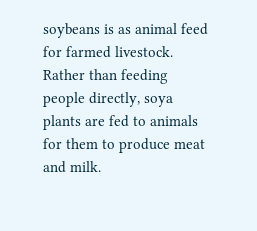soybeans is as animal feed for farmed livestock. Rather than feeding people directly, soya plants are fed to animals for them to produce meat and milk.